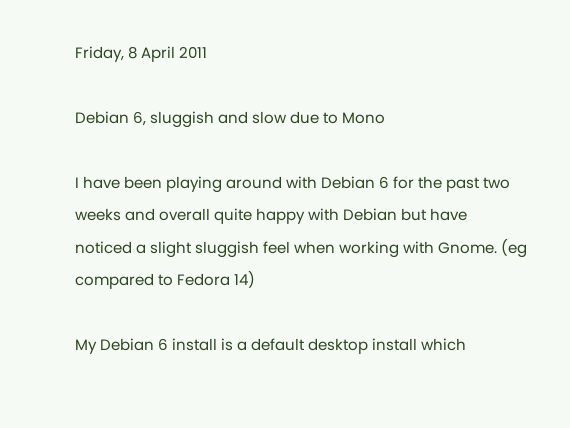Friday, 8 April 2011

Debian 6, sluggish and slow due to Mono

I have been playing around with Debian 6 for the past two weeks and overall quite happy with Debian but have noticed a slight sluggish feel when working with Gnome. (eg compared to Fedora 14)

My Debian 6 install is a default desktop install which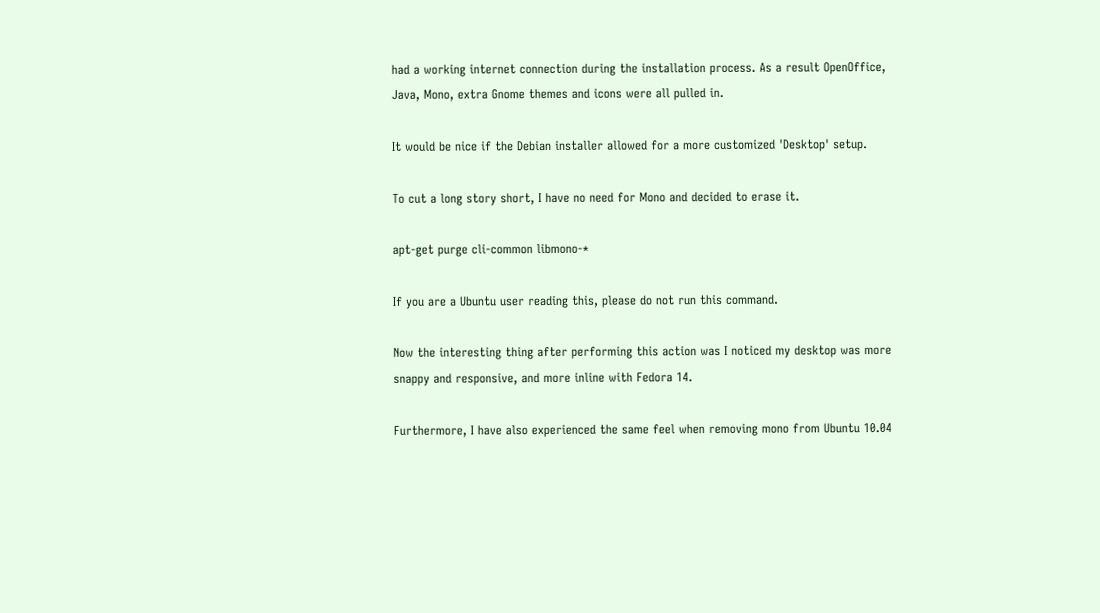had a working internet connection during the installation process. As a result OpenOffice, Java, Mono, extra Gnome themes and icons were all pulled in.

It would be nice if the Debian installer allowed for a more customized 'Desktop' setup.

To cut a long story short, I have no need for Mono and decided to erase it.

apt-get purge cli-common libmono-*

If you are a Ubuntu user reading this, please do not run this command.

Now the interesting thing after performing this action was I noticed my desktop was more snappy and responsive, and more inline with Fedora 14.

Furthermore, I have also experienced the same feel when removing mono from Ubuntu 10.04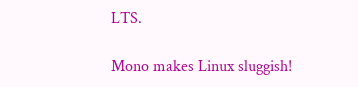LTS.

Mono makes Linux sluggish!